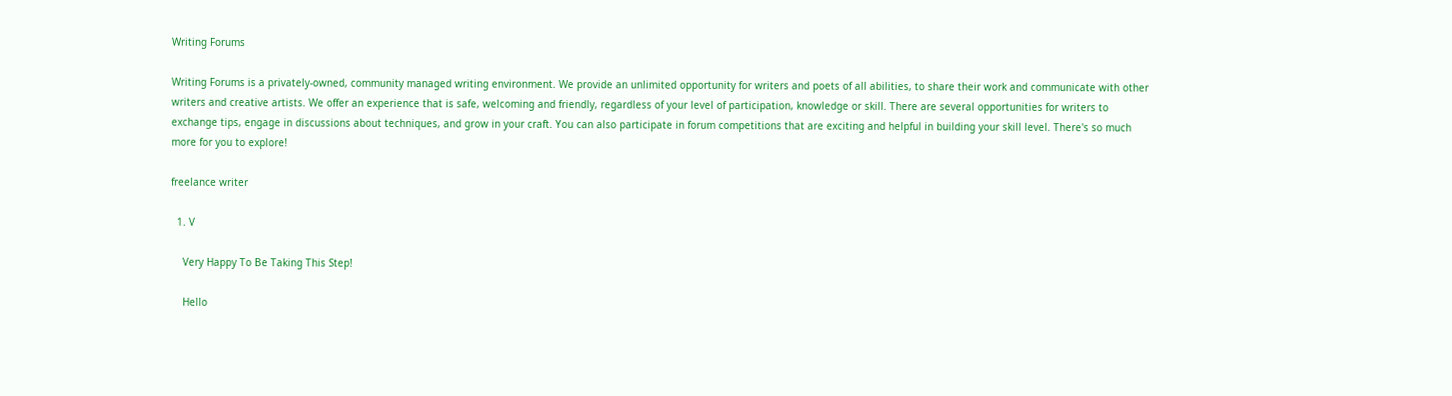Writing Forums

Writing Forums is a privately-owned, community managed writing environment. We provide an unlimited opportunity for writers and poets of all abilities, to share their work and communicate with other writers and creative artists. We offer an experience that is safe, welcoming and friendly, regardless of your level of participation, knowledge or skill. There are several opportunities for writers to exchange tips, engage in discussions about techniques, and grow in your craft. You can also participate in forum competitions that are exciting and helpful in building your skill level. There's so much more for you to explore!

freelance writer

  1. V

    Very Happy To Be Taking This Step!

    Hello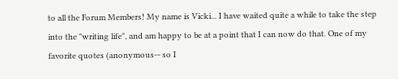to all the Forum Members! My name is Vicki... I have waited quite a while to take the step into the "writing life", and am happy to be at a point that I can now do that. One of my favorite quotes (anonymous-- so I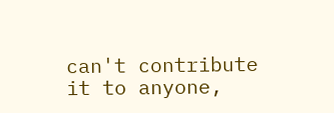can't contribute it to anyone,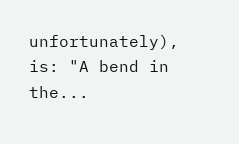unfortunately), is: "A bend in the...